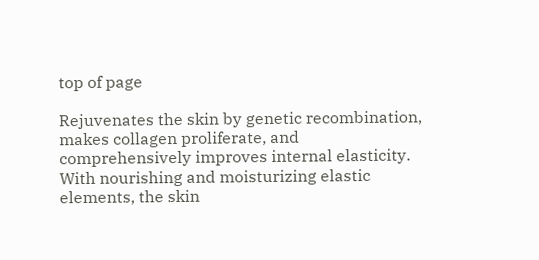top of page

Rejuvenates the skin by genetic recombination, makes collagen proliferate, and comprehensively improves internal elasticity. With nourishing and moisturizing elastic elements, the skin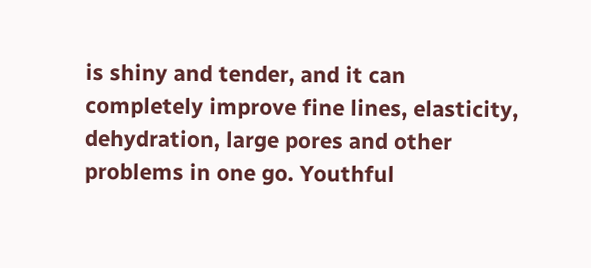is shiny and tender, and it can completely improve fine lines, elasticity, dehydration, large pores and other problems in one go. Youthful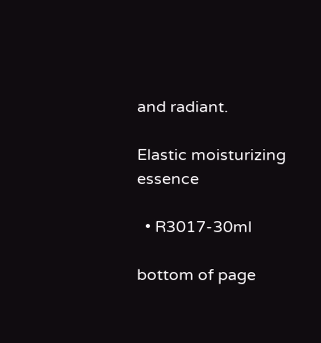and radiant.

Elastic moisturizing essence

  • R3017-30ml

bottom of page